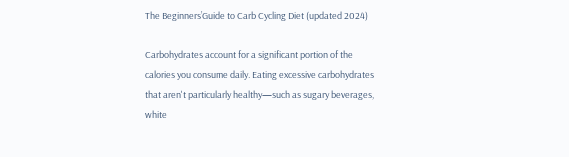The Beginners’Guide to Carb Cycling Diet (updated 2024)

Carbohydrates account for a significant portion of the calories you consume daily. Eating excessive carbohydrates that aren't particularly healthy—such as sugary beverages, white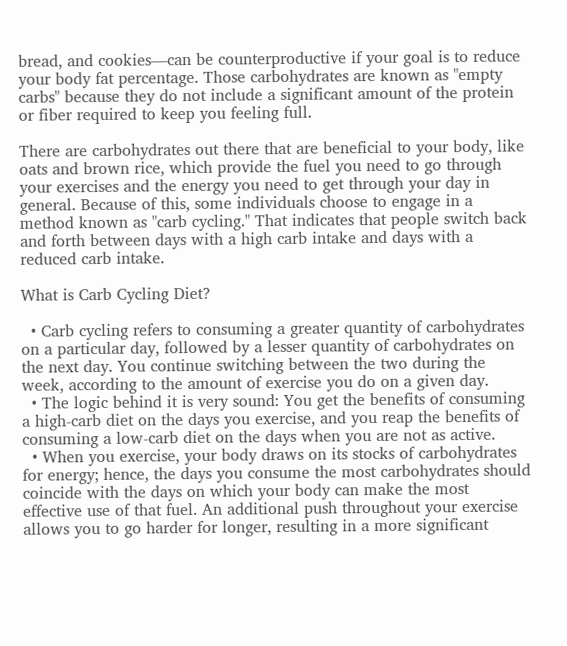bread, and cookies—can be counterproductive if your goal is to reduce your body fat percentage. Those carbohydrates are known as "empty carbs" because they do not include a significant amount of the protein or fiber required to keep you feeling full.

There are carbohydrates out there that are beneficial to your body, like oats and brown rice, which provide the fuel you need to go through your exercises and the energy you need to get through your day in general. Because of this, some individuals choose to engage in a method known as "carb cycling." That indicates that people switch back and forth between days with a high carb intake and days with a reduced carb intake.

What is Carb Cycling Diet?

  • Carb cycling refers to consuming a greater quantity of carbohydrates on a particular day, followed by a lesser quantity of carbohydrates on the next day. You continue switching between the two during the week, according to the amount of exercise you do on a given day.
  • The logic behind it is very sound: You get the benefits of consuming a high-carb diet on the days you exercise, and you reap the benefits of consuming a low-carb diet on the days when you are not as active.
  • When you exercise, your body draws on its stocks of carbohydrates for energy; hence, the days you consume the most carbohydrates should coincide with the days on which your body can make the most effective use of that fuel. An additional push throughout your exercise allows you to go harder for longer, resulting in a more significant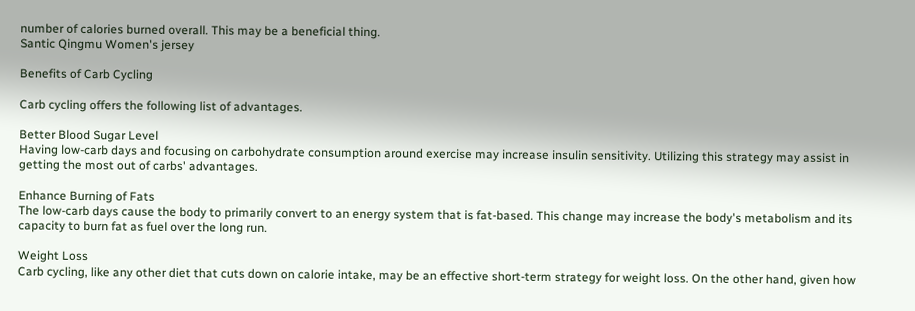number of calories burned overall. This may be a beneficial thing.
Santic Qingmu Women's jersey

Benefits of Carb Cycling

Carb cycling offers the following list of advantages.

Better Blood Sugar Level
Having low-carb days and focusing on carbohydrate consumption around exercise may increase insulin sensitivity. Utilizing this strategy may assist in getting the most out of carbs' advantages.

Enhance Burning of Fats
The low-carb days cause the body to primarily convert to an energy system that is fat-based. This change may increase the body's metabolism and its capacity to burn fat as fuel over the long run.

Weight Loss
Carb cycling, like any other diet that cuts down on calorie intake, may be an effective short-term strategy for weight loss. On the other hand, given how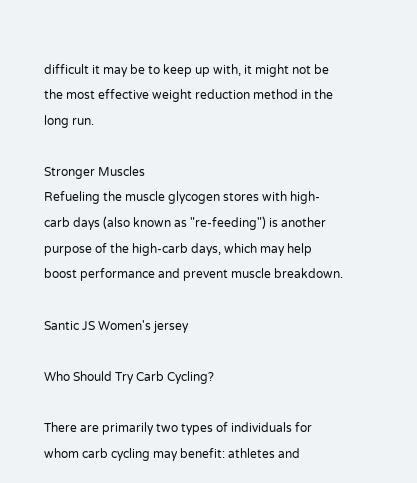difficult it may be to keep up with, it might not be the most effective weight reduction method in the long run.

Stronger Muscles
Refueling the muscle glycogen stores with high-carb days (also known as "re-feeding") is another purpose of the high-carb days, which may help boost performance and prevent muscle breakdown.

Santic JS Women's jersey

Who Should Try Carb Cycling?

There are primarily two types of individuals for whom carb cycling may benefit: athletes and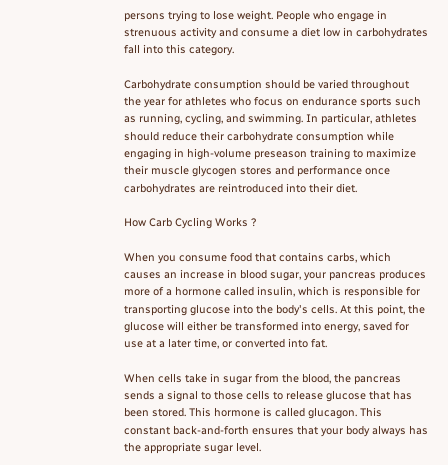persons trying to lose weight. People who engage in strenuous activity and consume a diet low in carbohydrates fall into this category.

Carbohydrate consumption should be varied throughout the year for athletes who focus on endurance sports such as running, cycling, and swimming. In particular, athletes should reduce their carbohydrate consumption while engaging in high-volume preseason training to maximize their muscle glycogen stores and performance once carbohydrates are reintroduced into their diet.

How Carb Cycling Works ?

When you consume food that contains carbs, which causes an increase in blood sugar, your pancreas produces more of a hormone called insulin, which is responsible for transporting glucose into the body's cells. At this point, the glucose will either be transformed into energy, saved for use at a later time, or converted into fat.

When cells take in sugar from the blood, the pancreas sends a signal to those cells to release glucose that has been stored. This hormone is called glucagon. This constant back-and-forth ensures that your body always has the appropriate sugar level.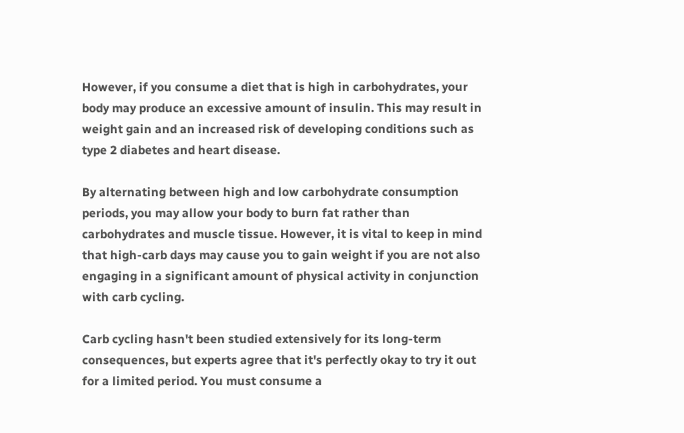However, if you consume a diet that is high in carbohydrates, your body may produce an excessive amount of insulin. This may result in weight gain and an increased risk of developing conditions such as type 2 diabetes and heart disease.

By alternating between high and low carbohydrate consumption periods, you may allow your body to burn fat rather than carbohydrates and muscle tissue. However, it is vital to keep in mind that high-carb days may cause you to gain weight if you are not also engaging in a significant amount of physical activity in conjunction with carb cycling.

Carb cycling hasn't been studied extensively for its long-term consequences, but experts agree that it's perfectly okay to try it out for a limited period. You must consume a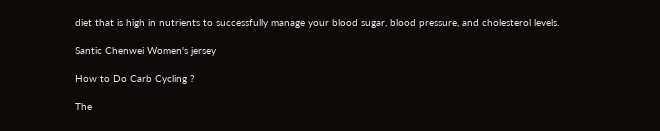diet that is high in nutrients to successfully manage your blood sugar, blood pressure, and cholesterol levels.

Santic Chenwei Women's jersey

How to Do Carb Cycling ?

The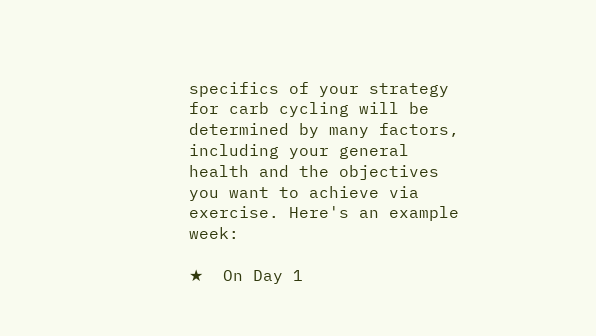specifics of your strategy for carb cycling will be determined by many factors, including your general health and the objectives you want to achieve via exercise. Here's an example week:

★  On Day 1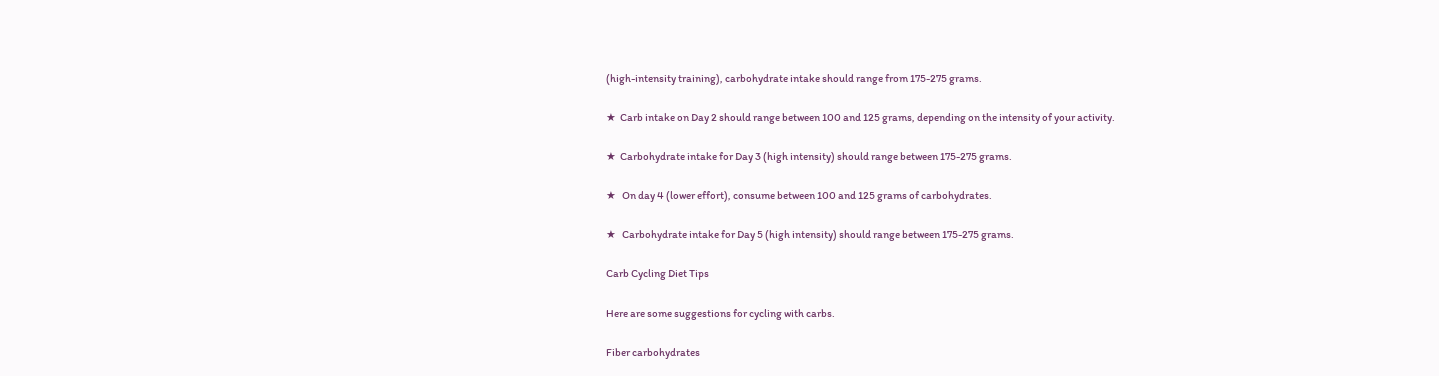(high-intensity training), carbohydrate intake should range from 175-275 grams.

★  Carb intake on Day 2 should range between 100 and 125 grams, depending on the intensity of your activity.

★  Carbohydrate intake for Day 3 (high intensity) should range between 175-275 grams.

★   On day 4 (lower effort), consume between 100 and 125 grams of carbohydrates.

★   Carbohydrate intake for Day 5 (high intensity) should range between 175-275 grams.

Carb Cycling Diet Tips

Here are some suggestions for cycling with carbs.

Fiber carbohydrates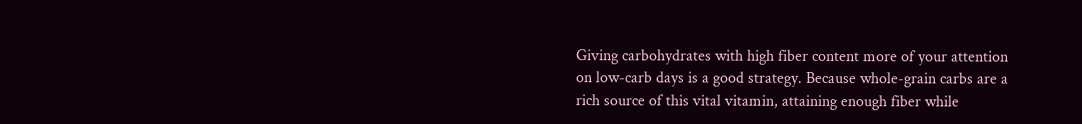Giving carbohydrates with high fiber content more of your attention on low-carb days is a good strategy. Because whole-grain carbs are a rich source of this vital vitamin, attaining enough fiber while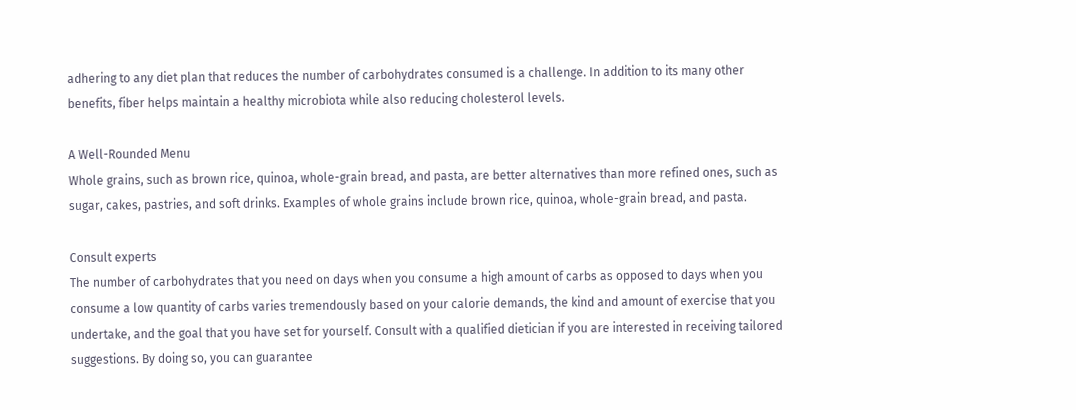adhering to any diet plan that reduces the number of carbohydrates consumed is a challenge. In addition to its many other benefits, fiber helps maintain a healthy microbiota while also reducing cholesterol levels.

A Well-Rounded Menu
Whole grains, such as brown rice, quinoa, whole-grain bread, and pasta, are better alternatives than more refined ones, such as sugar, cakes, pastries, and soft drinks. Examples of whole grains include brown rice, quinoa, whole-grain bread, and pasta.

Consult experts
The number of carbohydrates that you need on days when you consume a high amount of carbs as opposed to days when you consume a low quantity of carbs varies tremendously based on your calorie demands, the kind and amount of exercise that you undertake, and the goal that you have set for yourself. Consult with a qualified dietician if you are interested in receiving tailored suggestions. By doing so, you can guarantee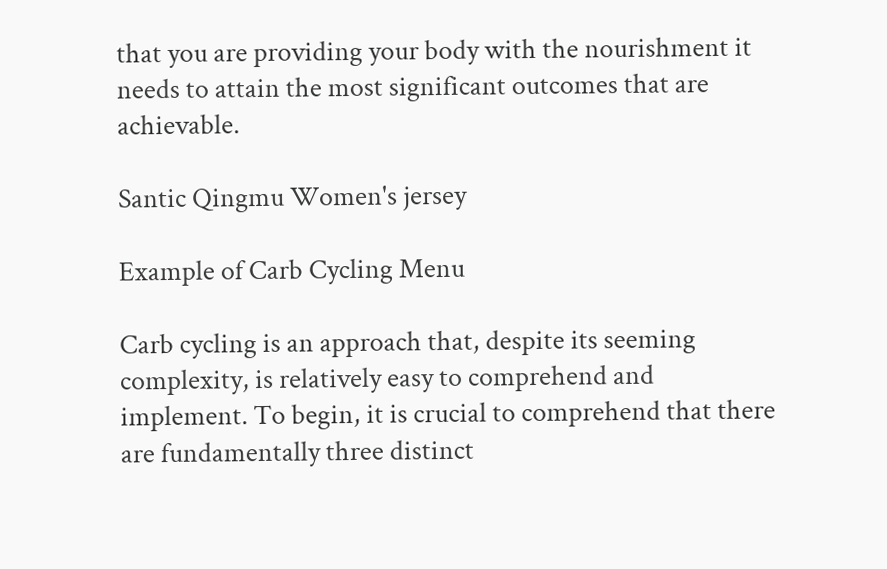that you are providing your body with the nourishment it needs to attain the most significant outcomes that are achievable.

Santic Qingmu Women's jersey

Example of Carb Cycling Menu

Carb cycling is an approach that, despite its seeming complexity, is relatively easy to comprehend and implement. To begin, it is crucial to comprehend that there are fundamentally three distinct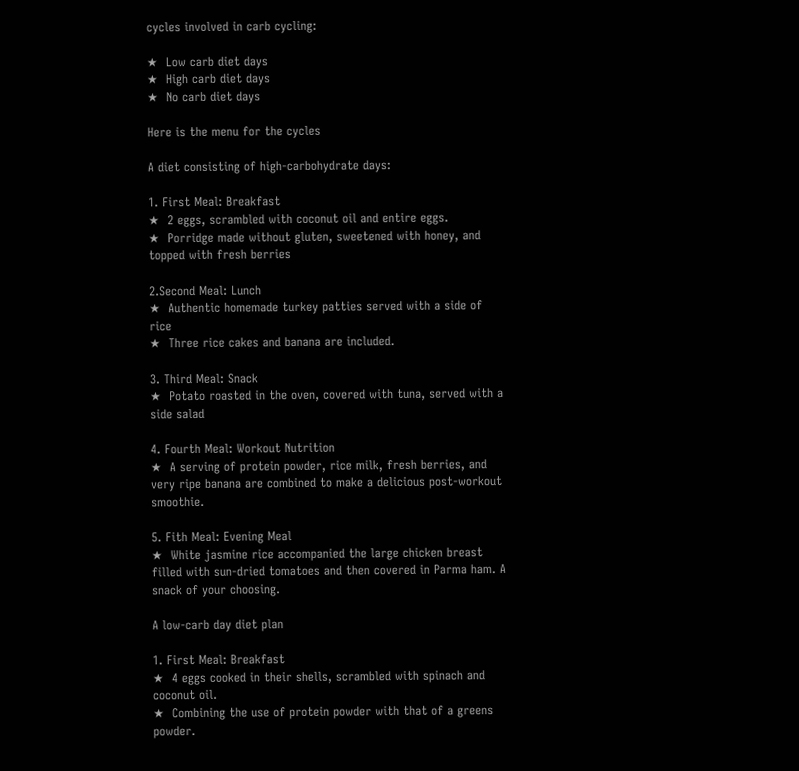cycles involved in carb cycling:

★  Low carb diet days
★  High carb diet days
★  No carb diet days

Here is the menu for the cycles

A diet consisting of high-carbohydrate days:

1. First Meal: Breakfast
★  2 eggs, scrambled with coconut oil and entire eggs.
★  Porridge made without gluten, sweetened with honey, and topped with fresh berries

2.Second Meal: Lunch
★  Authentic homemade turkey patties served with a side of rice
★  Three rice cakes and banana are included.

3. Third Meal: Snack
★  Potato roasted in the oven, covered with tuna, served with a side salad

4. Fourth Meal: Workout Nutrition
★  A serving of protein powder, rice milk, fresh berries, and very ripe banana are combined to make a delicious post-workout smoothie.

5. Fith Meal: Evening Meal
★  White jasmine rice accompanied the large chicken breast filled with sun-dried tomatoes and then covered in Parma ham. A snack of your choosing.

A low-carb day diet plan

1. First Meal: Breakfast
★  4 eggs cooked in their shells, scrambled with spinach and coconut oil.
★  Combining the use of protein powder with that of a greens powder.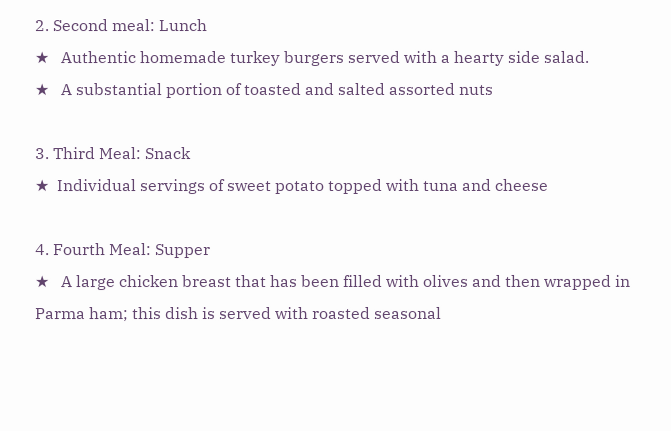2. Second meal: Lunch
★   Authentic homemade turkey burgers served with a hearty side salad.
★   A substantial portion of toasted and salted assorted nuts

3. Third Meal: Snack
★  Individual servings of sweet potato topped with tuna and cheese

4. Fourth Meal: Supper
★   A large chicken breast that has been filled with olives and then wrapped in Parma ham; this dish is served with roasted seasonal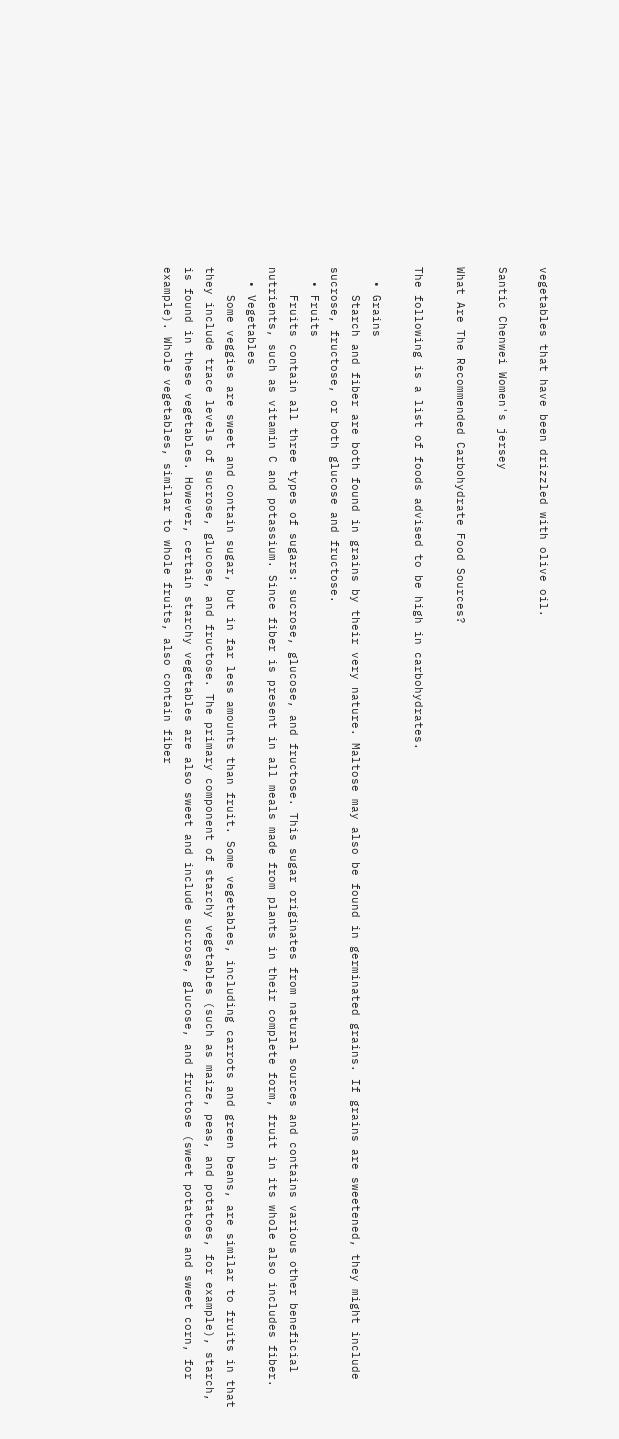vegetables that have been drizzled with olive oil.

Santic Chenwei Women's jersey

What Are The Recommended Carbohydrate Food Sources?

The following is a list of foods advised to be high in carbohydrates.

  • Grains
    Starch and fiber are both found in grains by their very nature. Maltose may also be found in germinated grains. If grains are sweetened, they might include sucrose, fructose, or both glucose and fructose.
  • Fruits
    Fruits contain all three types of sugars: sucrose, glucose, and fructose. This sugar originates from natural sources and contains various other beneficial nutrients, such as vitamin C and potassium. Since fiber is present in all meals made from plants in their complete form, fruit in its whole also includes fiber.
  • Vegetables
    Some veggies are sweet and contain sugar, but in far less amounts than fruit. Some vegetables, including carrots and green beans, are similar to fruits in that they include trace levels of sucrose, glucose, and fructose. The primary component of starchy vegetables (such as maize, peas, and potatoes, for example), starch, is found in these vegetables. However, certain starchy vegetables are also sweet and include sucrose, glucose, and fructose (sweet potatoes and sweet corn, for example). Whole vegetables, similar to whole fruits, also contain fiber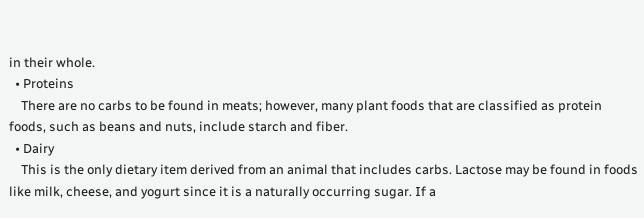in their whole.
  • Proteins
    There are no carbs to be found in meats; however, many plant foods that are classified as protein foods, such as beans and nuts, include starch and fiber.
  • Dairy
    This is the only dietary item derived from an animal that includes carbs. Lactose may be found in foods like milk, cheese, and yogurt since it is a naturally occurring sugar. If a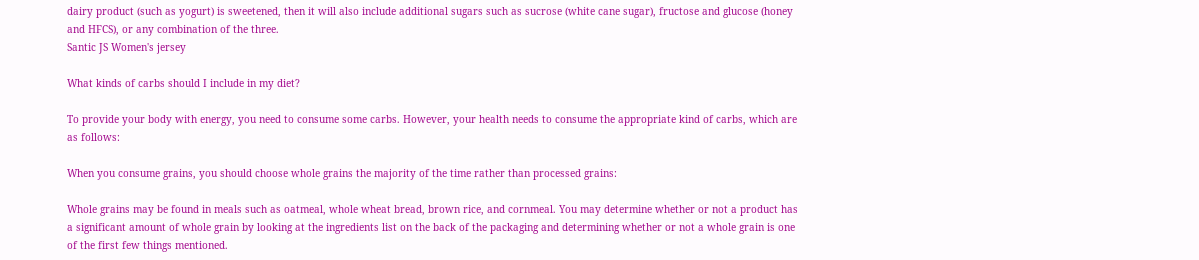dairy product (such as yogurt) is sweetened, then it will also include additional sugars such as sucrose (white cane sugar), fructose and glucose (honey and HFCS), or any combination of the three.
Santic JS Women's jersey

What kinds of carbs should I include in my diet?

To provide your body with energy, you need to consume some carbs. However, your health needs to consume the appropriate kind of carbs, which are as follows:

When you consume grains, you should choose whole grains the majority of the time rather than processed grains:

Whole grains may be found in meals such as oatmeal, whole wheat bread, brown rice, and cornmeal. You may determine whether or not a product has a significant amount of whole grain by looking at the ingredients list on the back of the packaging and determining whether or not a whole grain is one of the first few things mentioned.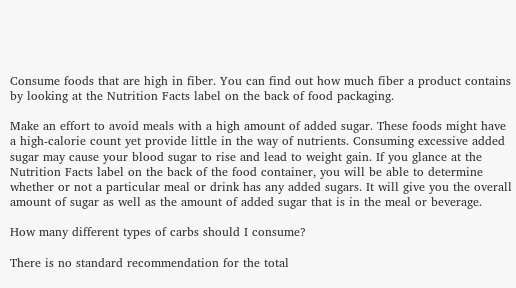Consume foods that are high in fiber. You can find out how much fiber a product contains by looking at the Nutrition Facts label on the back of food packaging.

Make an effort to avoid meals with a high amount of added sugar. These foods might have a high-calorie count yet provide little in the way of nutrients. Consuming excessive added sugar may cause your blood sugar to rise and lead to weight gain. If you glance at the Nutrition Facts label on the back of the food container, you will be able to determine whether or not a particular meal or drink has any added sugars. It will give you the overall amount of sugar as well as the amount of added sugar that is in the meal or beverage.

How many different types of carbs should I consume?

There is no standard recommendation for the total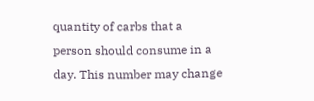quantity of carbs that a person should consume in a day. This number may change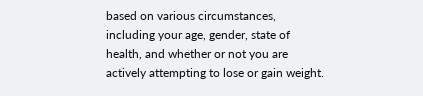based on various circumstances, including your age, gender, state of health, and whether or not you are actively attempting to lose or gain weight.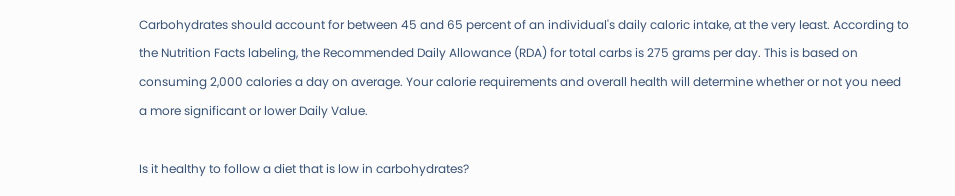Carbohydrates should account for between 45 and 65 percent of an individual's daily caloric intake, at the very least. According to the Nutrition Facts labeling, the Recommended Daily Allowance (RDA) for total carbs is 275 grams per day. This is based on consuming 2,000 calories a day on average. Your calorie requirements and overall health will determine whether or not you need a more significant or lower Daily Value.

Is it healthy to follow a diet that is low in carbohydrates?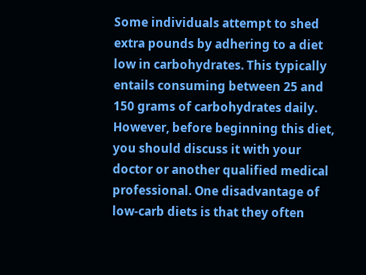Some individuals attempt to shed extra pounds by adhering to a diet low in carbohydrates. This typically entails consuming between 25 and 150 grams of carbohydrates daily. However, before beginning this diet, you should discuss it with your doctor or another qualified medical professional. One disadvantage of low-carb diets is that they often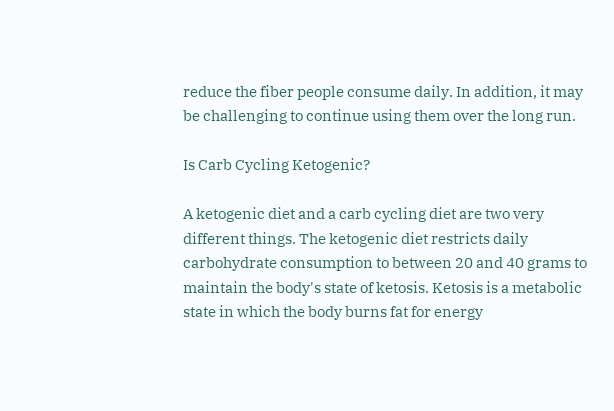reduce the fiber people consume daily. In addition, it may be challenging to continue using them over the long run.

Is Carb Cycling Ketogenic?

A ketogenic diet and a carb cycling diet are two very different things. The ketogenic diet restricts daily carbohydrate consumption to between 20 and 40 grams to maintain the body's state of ketosis. Ketosis is a metabolic state in which the body burns fat for energy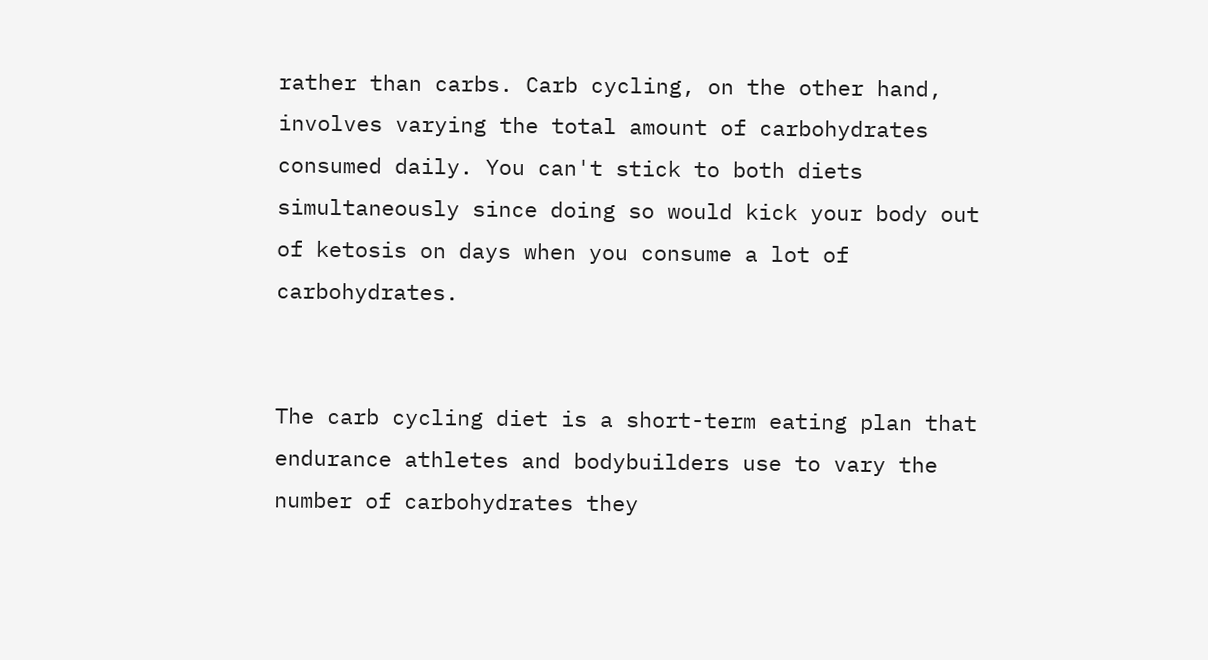rather than carbs. Carb cycling, on the other hand, involves varying the total amount of carbohydrates consumed daily. You can't stick to both diets simultaneously since doing so would kick your body out of ketosis on days when you consume a lot of carbohydrates.


The carb cycling diet is a short-term eating plan that endurance athletes and bodybuilders use to vary the number of carbohydrates they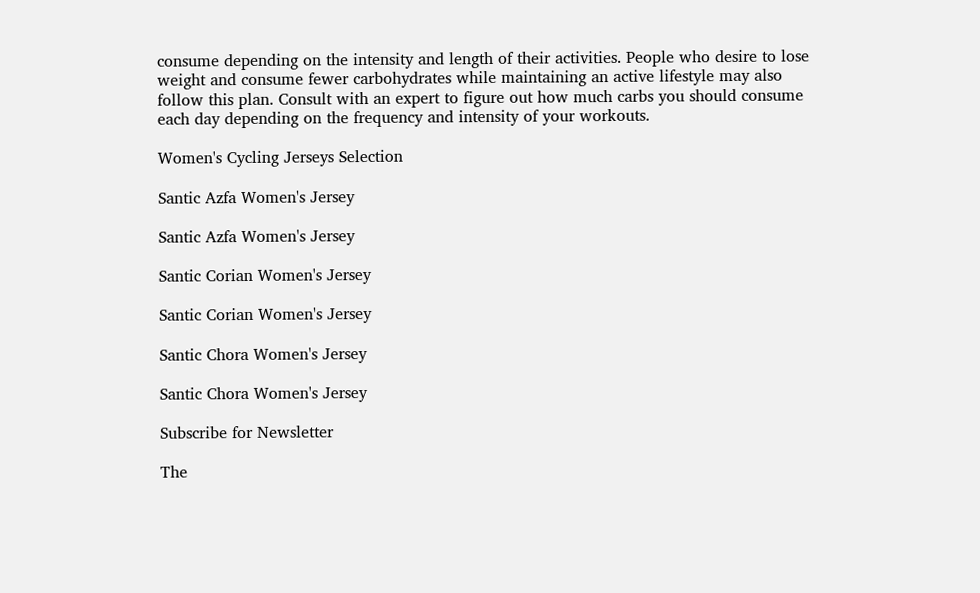consume depending on the intensity and length of their activities. People who desire to lose weight and consume fewer carbohydrates while maintaining an active lifestyle may also follow this plan. Consult with an expert to figure out how much carbs you should consume each day depending on the frequency and intensity of your workouts.

Women's Cycling Jerseys Selection

Santic Azfa Women's Jersey

Santic Azfa Women's Jersey

Santic Corian Women's Jersey

Santic Corian Women's Jersey

Santic Chora Women's Jersey

Santic Chora Women's Jersey

Subscribe for Newsletter

The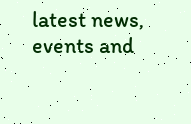latest news, events and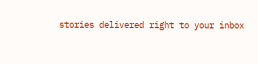stories delivered right to your inbox